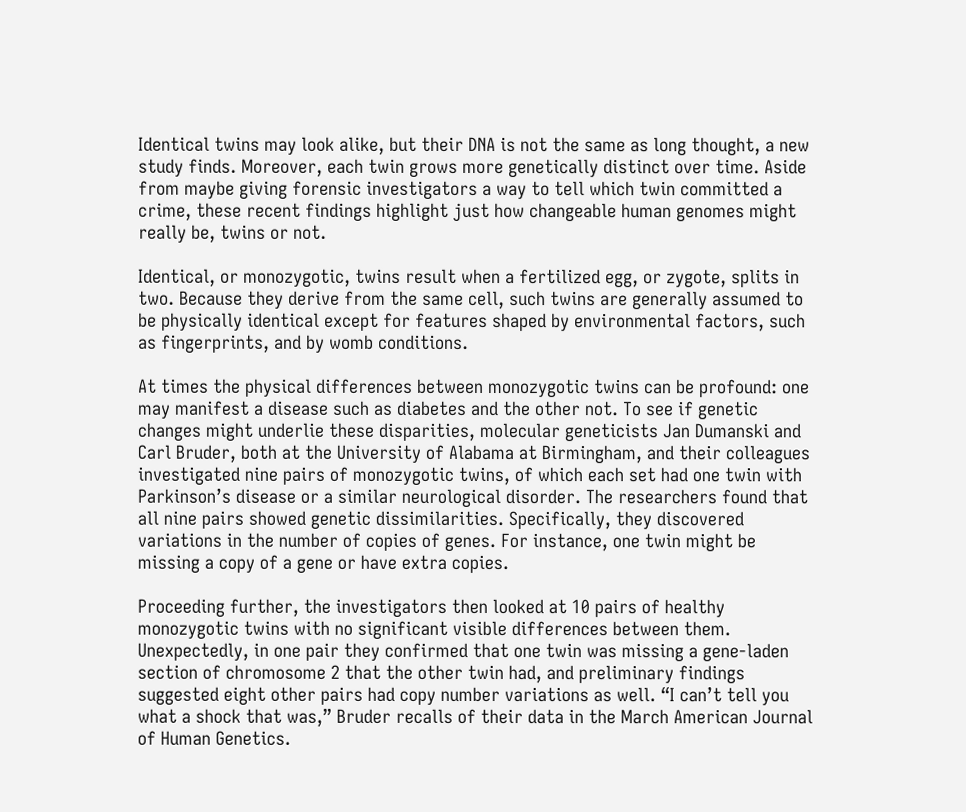Identical twins may look alike, but their DNA is not the same as long thought, a new study finds. Moreover, each twin grows more genetically distinct over time. Aside from maybe giving forensic investigators a way to tell which twin committed a crime, these recent findings highlight just how changeable human genomes might really be, twins or not.

Identical, or monozygotic, twins result when a fertilized egg, or zygote, splits in two. Because they derive from the same cell, such twins are generally assumed to be physically identical except for features shaped by environmental factors, such as fingerprints, and by womb conditions.

At times the physical differences between monozygotic twins can be profound: one may manifest a disease such as diabetes and the other not. To see if genetic changes might underlie these disparities, molecular geneticists Jan Dumanski and Carl Bruder, both at the University of Alabama at Birmingham, and their colleagues investigated nine pairs of monozygotic twins, of which each set had one twin with Parkinson’s disease or a similar neurological disorder. The researchers found that all nine pairs showed genetic dissimilarities. Specifically, they discovered variations in the number of copies of genes. For instance, one twin might be missing a copy of a gene or have extra copies.

Proceeding further, the investigators then looked at 10 pairs of healthy monozygotic twins with no significant visible differences between them. Unexpectedly, in one pair they confirmed that one twin was missing a gene-laden section of chromosome 2 that the other twin had, and preliminary findings suggested eight other pairs had copy number variations as well. “I can’t tell you what a shock that was,” Bruder recalls of their data in the March American Journal of Human Genetics.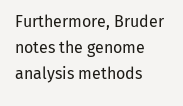Furthermore, Bruder notes the genome analysis methods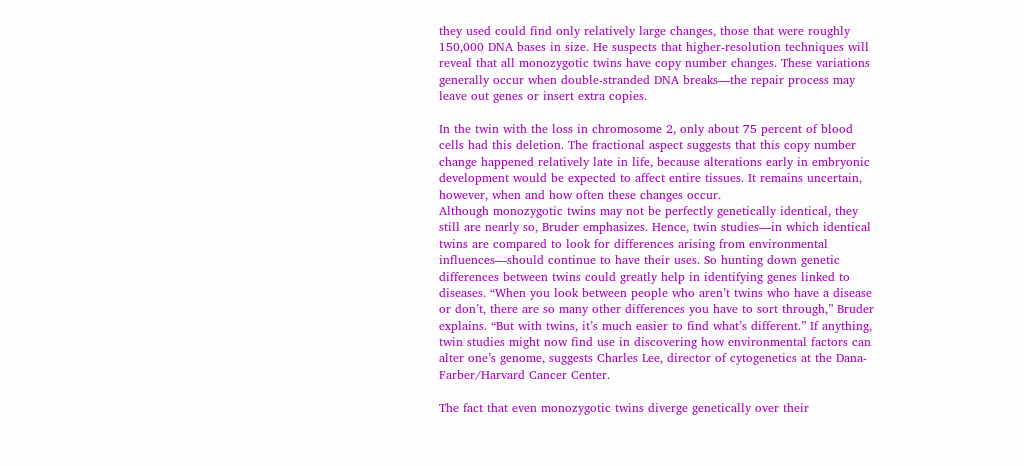they used could find only relatively large changes, those that were roughly 150,000 DNA bases in size. He suspects that higher-resolution techniques will reveal that all monozygotic twins have copy number changes. These variations generally occur when double-stranded DNA breaks—the repair process may leave out genes or insert extra copies.

In the twin with the loss in chromosome 2, only about 75 percent of blood cells had this deletion. The fractional aspect suggests that this copy number change happened relatively late in life, because alterations early in embryonic development would be expected to affect entire tissues. It remains uncertain, however, when and how often these changes occur.
Although monozygotic twins may not be perfectly genetically identical, they still are nearly so, Bruder emphasizes. Hence, twin studies—in which identical twins are compared to look for differences arising from environmental influences—should continue to have their uses. So hunting down genetic differences between twins could greatly help in identifying genes linked to diseases. “When you look between people who aren’t twins who have a disease or don’t, there are so many other differences you have to sort through,” Bruder explains. “But with twins, it’s much easier to find what’s different.” If anything, twin studies might now find use in discovering how environmental factors can alter one’s genome, suggests Charles Lee, director of cytogenetics at the Dana-Farber/Harvard Cancer Center.

The fact that even monozygotic twins diverge genetically over their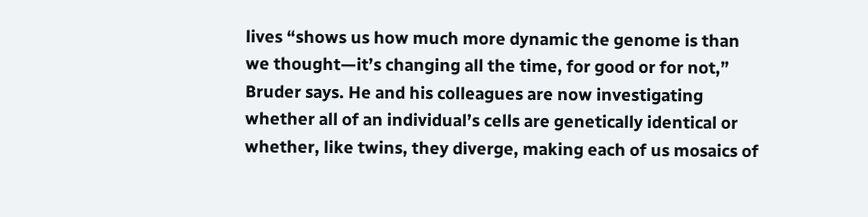lives “shows us how much more dynamic the genome is than we thought—it’s changing all the time, for good or for not,” Bruder says. He and his colleagues are now investigating whether all of an individual’s cells are genetically identical or whether, like twins, they diverge, making each of us mosaics of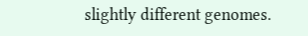slightly different genomes.